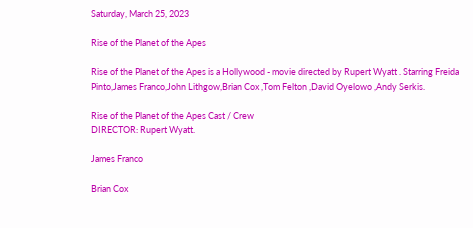Saturday, March 25, 2023

Rise of the Planet of the Apes

Rise of the Planet of the Apes is a Hollywood - movie directed by Rupert Wyatt . Starring Freida Pinto,James Franco,John Lithgow,Brian Cox ,Tom Felton ,David Oyelowo ,Andy Serkis.

Rise of the Planet of the Apes Cast / Crew
DIRECTOR: Rupert Wyatt.

James Franco

Brian Cox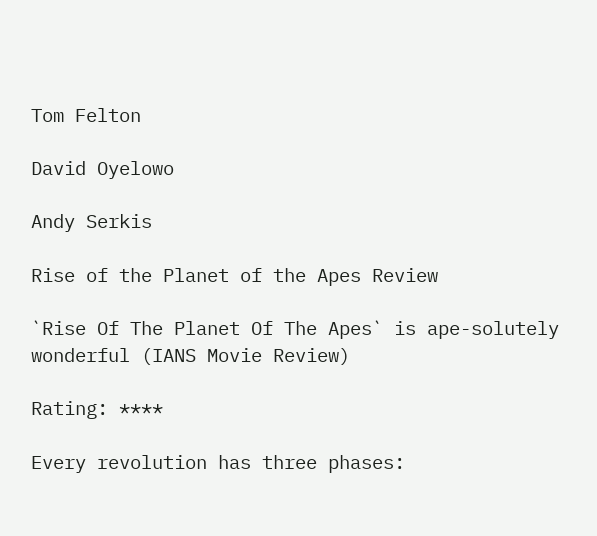Tom Felton

David Oyelowo

Andy Serkis

Rise of the Planet of the Apes Review

`Rise Of The Planet Of The Apes` is ape-solutely wonderful (IANS Movie Review)

Rating: ****

Every revolution has three phases: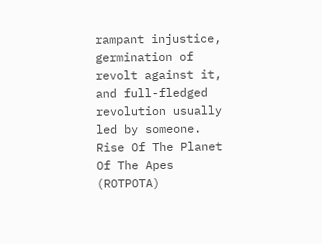rampant injustice, germination of revolt against it, and full-fledged revolution usually led by someone. Rise Of The Planet Of The Apes (ROTPOTA)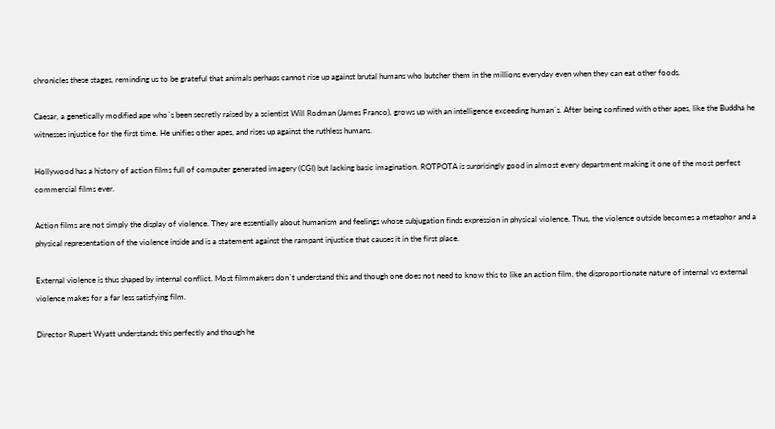chronicles these stages, reminding us to be grateful that animals perhaps cannot rise up against brutal humans who butcher them in the millions everyday even when they can eat other foods.

Caesar, a genetically modified ape who`s been secretly raised by a scientist Will Rodman (James Franco), grows up with an intelligence exceeding human`s. After being confined with other apes, like the Buddha he witnesses injustice for the first time. He unifies other apes, and rises up against the ruthless humans.

Hollywood has a history of action films full of computer generated imagery (CGI) but lacking basic imagination. ROTPOTA is surprisingly good in almost every department making it one of the most perfect commercial films ever.

Action films are not simply the display of violence. They are essentially about humanism and feelings whose subjugation finds expression in physical violence. Thus, the violence outside becomes a metaphor and a physical representation of the violence inside and is a statement against the rampant injustice that causes it in the first place.

External violence is thus shaped by internal conflict. Most filmmakers don`t understand this and though one does not need to know this to like an action film, the disproportionate nature of internal vs external violence makes for a far less satisfying film.

Director Rupert Wyatt understands this perfectly and though he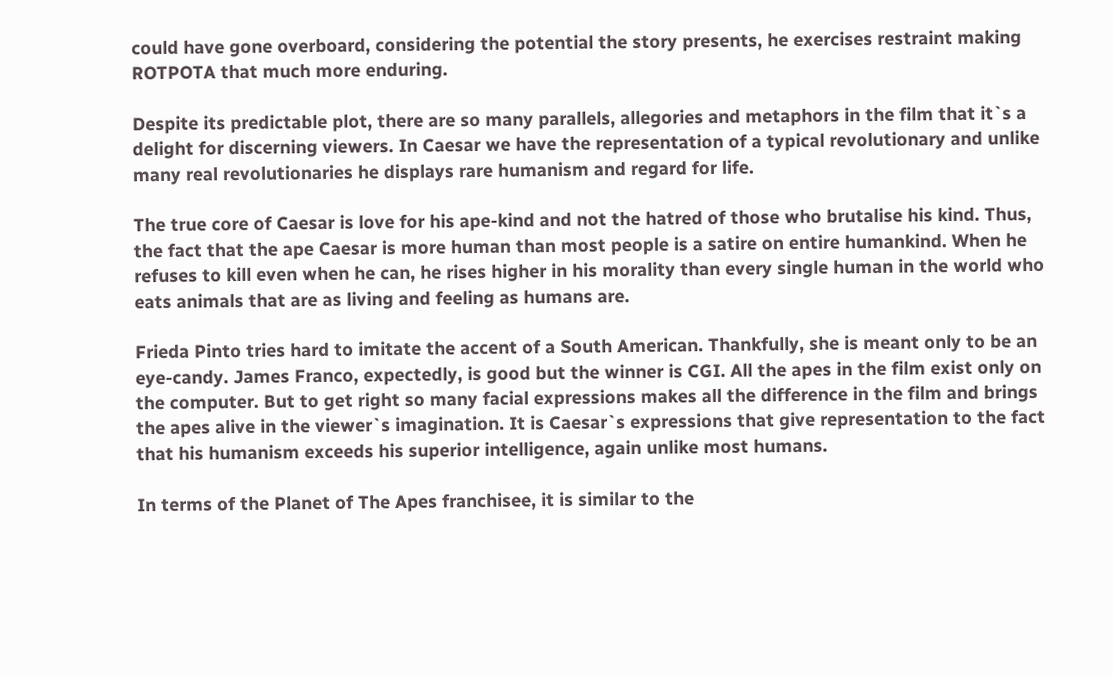could have gone overboard, considering the potential the story presents, he exercises restraint making ROTPOTA that much more enduring.

Despite its predictable plot, there are so many parallels, allegories and metaphors in the film that it`s a delight for discerning viewers. In Caesar we have the representation of a typical revolutionary and unlike many real revolutionaries he displays rare humanism and regard for life.

The true core of Caesar is love for his ape-kind and not the hatred of those who brutalise his kind. Thus, the fact that the ape Caesar is more human than most people is a satire on entire humankind. When he refuses to kill even when he can, he rises higher in his morality than every single human in the world who eats animals that are as living and feeling as humans are.

Frieda Pinto tries hard to imitate the accent of a South American. Thankfully, she is meant only to be an eye-candy. James Franco, expectedly, is good but the winner is CGI. All the apes in the film exist only on the computer. But to get right so many facial expressions makes all the difference in the film and brings the apes alive in the viewer`s imagination. It is Caesar`s expressions that give representation to the fact that his humanism exceeds his superior intelligence, again unlike most humans.

In terms of the Planet of The Apes franchisee, it is similar to the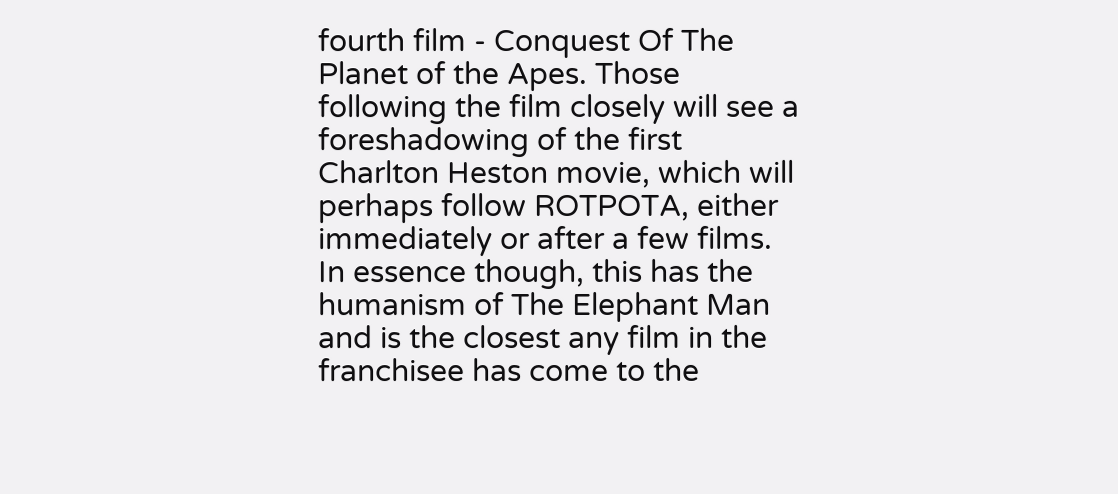fourth film - Conquest Of The Planet of the Apes. Those following the film closely will see a foreshadowing of the first Charlton Heston movie, which will perhaps follow ROTPOTA, either immediately or after a few films. In essence though, this has the humanism of The Elephant Man and is the closest any film in the franchisee has come to the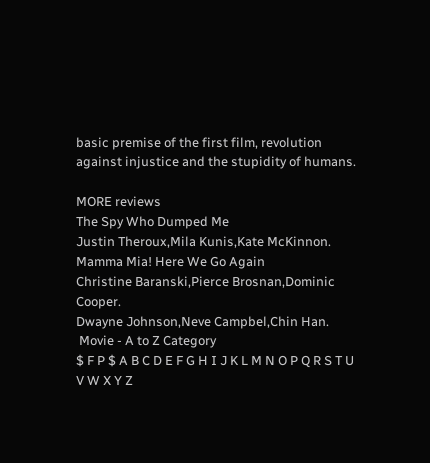basic premise of the first film, revolution against injustice and the stupidity of humans.

MORE reviews
The Spy Who Dumped Me
Justin Theroux,Mila Kunis,Kate McKinnon.
Mamma Mia! Here We Go Again
Christine Baranski,Pierce Brosnan,Dominic Cooper.
Dwayne Johnson,Neve Campbel,Chin Han.
 Movie - A to Z Category
$ F P $ A B C D E F G H I J K L M N O P Q R S T U V W X Y Z